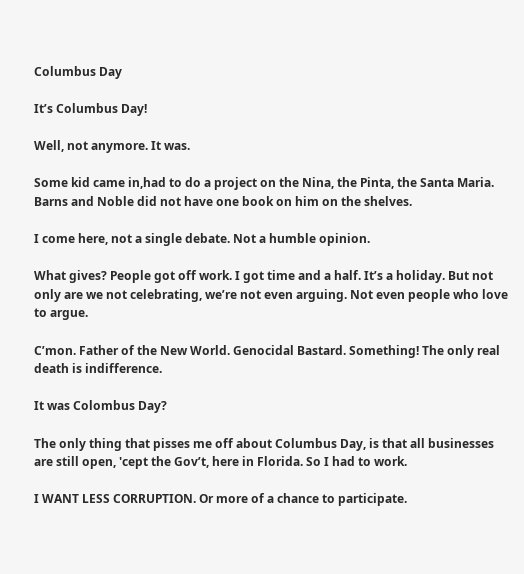Columbus Day

It’s Columbus Day!

Well, not anymore. It was.

Some kid came in,had to do a project on the Nina, the Pinta, the Santa Maria. Barns and Noble did not have one book on him on the shelves.

I come here, not a single debate. Not a humble opinion.

What gives? People got off work. I got time and a half. It’s a holiday. But not only are we not celebrating, we’re not even arguing. Not even people who love to argue.

C’mon. Father of the New World. Genocidal Bastard. Something! The only real death is indifference.

It was Colombus Day?

The only thing that pisses me off about Columbus Day, is that all businesses are still open, 'cept the Gov’t, here in Florida. So I had to work.

I WANT LESS CORRUPTION. Or more of a chance to participate.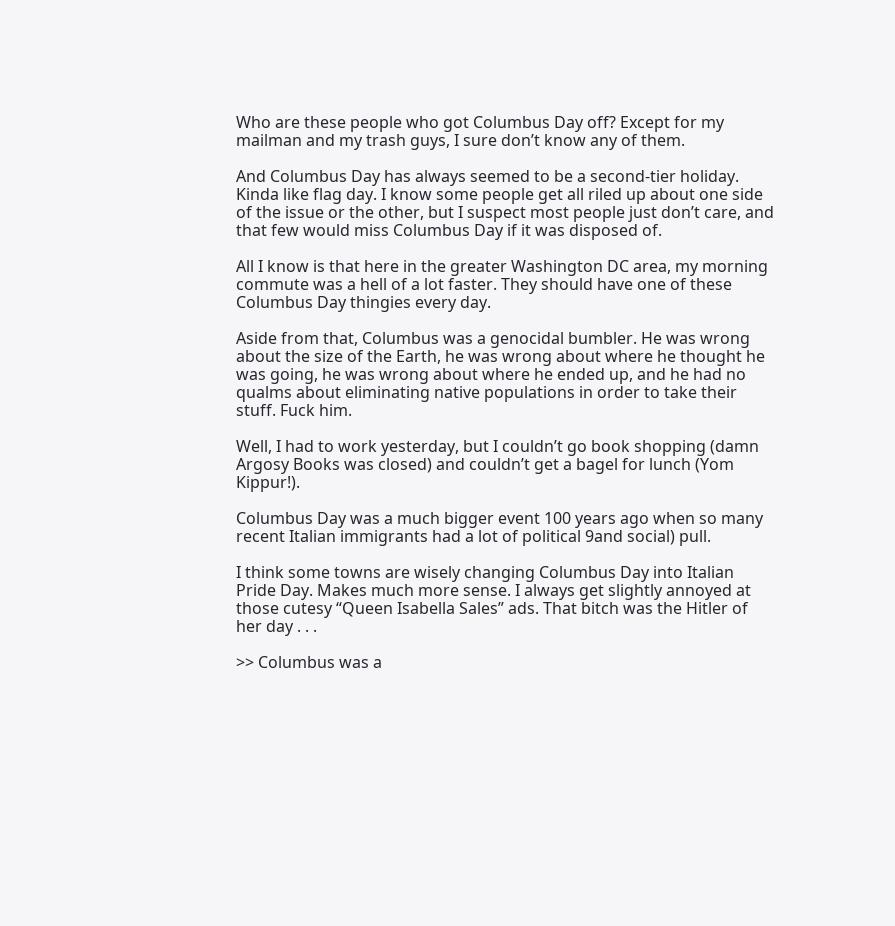Who are these people who got Columbus Day off? Except for my mailman and my trash guys, I sure don’t know any of them.

And Columbus Day has always seemed to be a second-tier holiday. Kinda like flag day. I know some people get all riled up about one side of the issue or the other, but I suspect most people just don’t care, and that few would miss Columbus Day if it was disposed of.

All I know is that here in the greater Washington DC area, my morning commute was a hell of a lot faster. They should have one of these Columbus Day thingies every day.

Aside from that, Columbus was a genocidal bumbler. He was wrong about the size of the Earth, he was wrong about where he thought he was going, he was wrong about where he ended up, and he had no qualms about eliminating native populations in order to take their stuff. Fuck him.

Well, I had to work yesterday, but I couldn’t go book shopping (damn Argosy Books was closed) and couldn’t get a bagel for lunch (Yom Kippur!).

Columbus Day was a much bigger event 100 years ago when so many recent Italian immigrants had a lot of political 9and social) pull.

I think some towns are wisely changing Columbus Day into Italian Pride Day. Makes much more sense. I always get slightly annoyed at those cutesy “Queen Isabella Sales” ads. That bitch was the Hitler of her day . . .

>> Columbus was a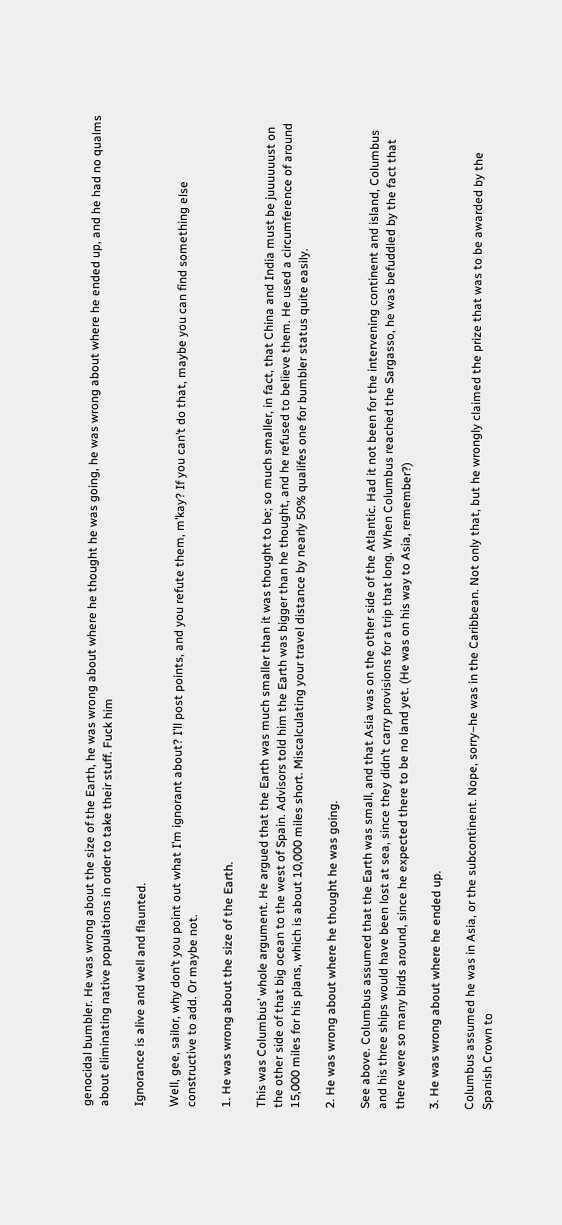genocidal bumbler. He was wrong about the size of the Earth, he was wrong about where he thought he was going, he was wrong about where he ended up, and he had no qualms about eliminating native populations in order to take their stuff. Fuck him

Ignorance is alive and well and flaunted.

Well, gee, sailor, why don’t you point out what I’m ignorant about? I’ll post points, and you refute them, m’kay? If you can’t do that, maybe you can find something else constructive to add. Or maybe not.

1. He was wrong about the size of the Earth.

This was Columbus’ whole argument. He argued that the Earth was much smaller than it was thought to be; so much smaller, in fact, that China and India must be juuuuuust on the other side of that big ocean to the west of Spain. Advisors told him the Earth was bigger than he thought, and he refused to believe them. He used a circumference of around 15,000 miles for his plans, which is about 10,000 miles short. Miscalculating your travel distance by nearly 50% qualifes one for bumbler status quite easily.

2. He was wrong about where he thought he was going.

See above. Columbus assumed that the Earth was small, and that Asia was on the other side of the Atlantic. Had it not been for the intervening continent and island, Columbus and his three ships would have been lost at sea, since they didn’t carry provisions for a trip that long. When Columbus reached the Sargasso, he was befuddled by the fact that there were so many birds around, since he expected there to be no land yet. (He was on his way to Asia, remember?)

3. He was wrong about where he ended up.

Columbus assumed he was in Asia, or the subcontinent. Nope, sorry–he was in the Caribbean. Not only that, but he wrongly claimed the prize that was to be awarded by the Spanish Crown to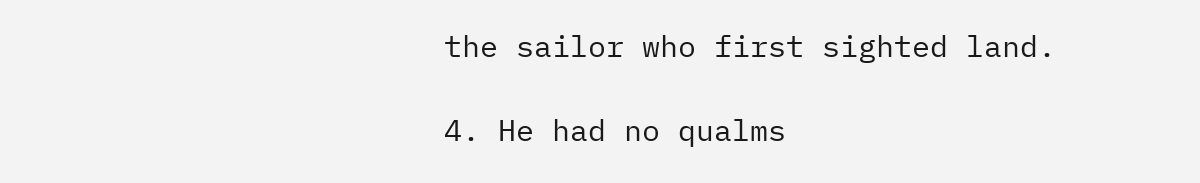the sailor who first sighted land.

4. He had no qualms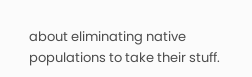about eliminating native populations to take their stuff.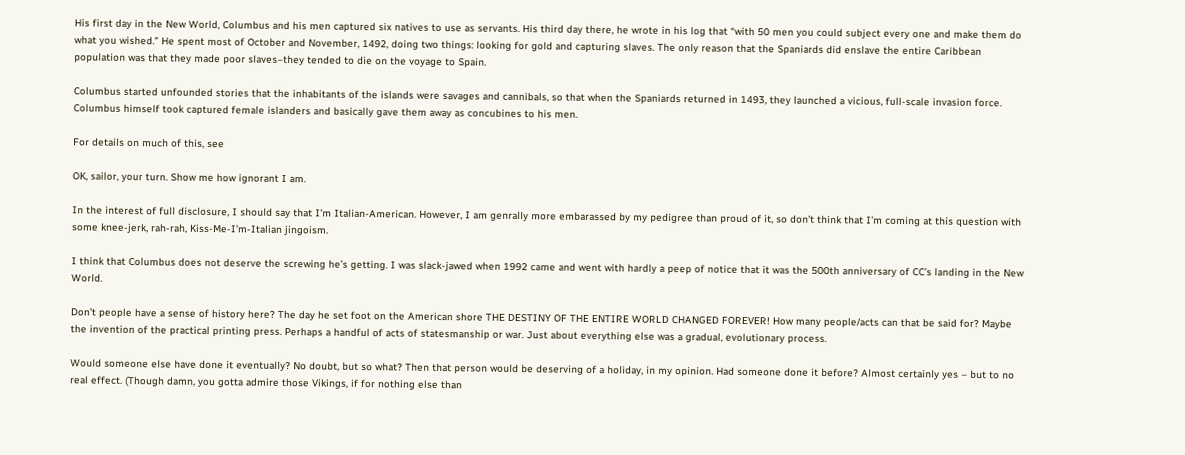His first day in the New World, Columbus and his men captured six natives to use as servants. His third day there, he wrote in his log that “with 50 men you could subject every one and make them do what you wished.” He spent most of October and November, 1492, doing two things: looking for gold and capturing slaves. The only reason that the Spaniards did enslave the entire Caribbean population was that they made poor slaves–they tended to die on the voyage to Spain.

Columbus started unfounded stories that the inhabitants of the islands were savages and cannibals, so that when the Spaniards returned in 1493, they launched a vicious, full-scale invasion force. Columbus himself took captured female islanders and basically gave them away as concubines to his men.

For details on much of this, see

OK, sailor, your turn. Show me how ignorant I am.

In the interest of full disclosure, I should say that I’m Italian-American. However, I am genrally more embarassed by my pedigree than proud of it, so don’t think that I’m coming at this question with some knee-jerk, rah-rah, Kiss-Me-I’m-Italian jingoism.

I think that Columbus does not deserve the screwing he’s getting. I was slack-jawed when 1992 came and went with hardly a peep of notice that it was the 500th anniversary of CC’s landing in the New World.

Don’t people have a sense of history here? The day he set foot on the American shore THE DESTINY OF THE ENTIRE WORLD CHANGED FOREVER! How many people/acts can that be said for? Maybe the invention of the practical printing press. Perhaps a handful of acts of statesmanship or war. Just about everything else was a gradual, evolutionary process.

Would someone else have done it eventually? No doubt, but so what? Then that person would be deserving of a holiday, in my opinion. Had someone done it before? Almost certainly yes – but to no real effect. (Though damn, you gotta admire those Vikings, if for nothing else than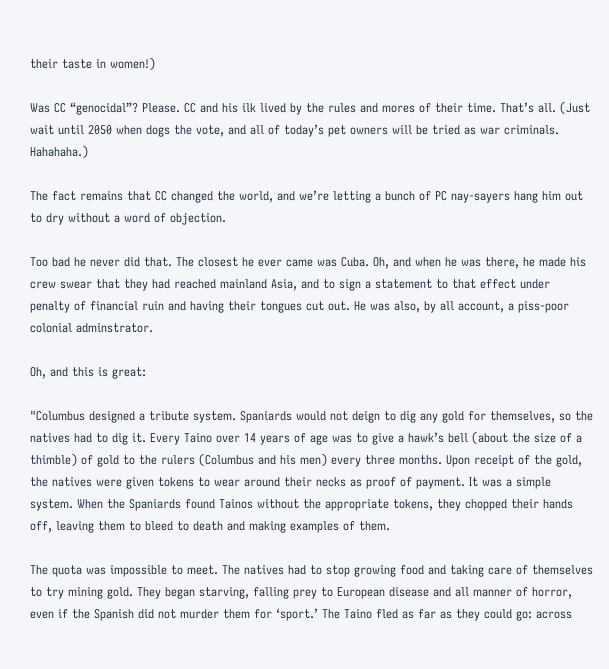their taste in women!)

Was CC “genocidal”? Please. CC and his ilk lived by the rules and mores of their time. That’s all. (Just wait until 2050 when dogs the vote, and all of today’s pet owners will be tried as war criminals. Hahahaha.)

The fact remains that CC changed the world, and we’re letting a bunch of PC nay-sayers hang him out to dry without a word of objection.

Too bad he never did that. The closest he ever came was Cuba. Oh, and when he was there, he made his crew swear that they had reached mainland Asia, and to sign a statement to that effect under penalty of financial ruin and having their tongues cut out. He was also, by all account, a piss-poor colonial adminstrator.

Oh, and this is great:

"Columbus designed a tribute system. Spaniards would not deign to dig any gold for themselves, so the natives had to dig it. Every Taino over 14 years of age was to give a hawk’s bell (about the size of a thimble) of gold to the rulers (Columbus and his men) every three months. Upon receipt of the gold, the natives were given tokens to wear around their necks as proof of payment. It was a simple system. When the Spaniards found Tainos without the appropriate tokens, they chopped their hands off, leaving them to bleed to death and making examples of them.

The quota was impossible to meet. The natives had to stop growing food and taking care of themselves to try mining gold. They began starving, falling prey to European disease and all manner of horror, even if the Spanish did not murder them for ‘sport.’ The Taino fled as far as they could go: across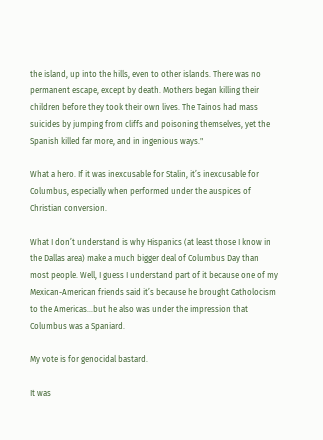the island, up into the hills, even to other islands. There was no permanent escape, except by death. Mothers began killing their children before they took their own lives. The Tainos had mass suicides by jumping from cliffs and poisoning themselves, yet the Spanish killed far more, and in ingenious ways."

What a hero. If it was inexcusable for Stalin, it’s inexcusable for Columbus, especially when performed under the auspices of Christian conversion.

What I don’t understand is why Hispanics (at least those I know in the Dallas area) make a much bigger deal of Columbus Day than most people. Well, I guess I understand part of it because one of my Mexican-American friends said it’s because he brought Catholocism to the Americas…but he also was under the impression that Columbus was a Spaniard.

My vote is for genocidal bastard.

It was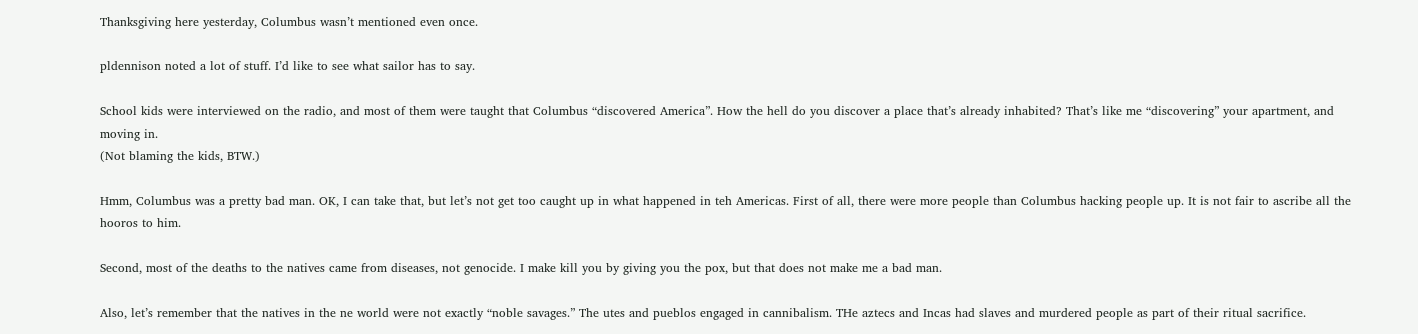Thanksgiving here yesterday, Columbus wasn’t mentioned even once.

pldennison noted a lot of stuff. I’d like to see what sailor has to say.

School kids were interviewed on the radio, and most of them were taught that Columbus “discovered America”. How the hell do you discover a place that’s already inhabited? That’s like me “discovering” your apartment, and moving in.
(Not blaming the kids, BTW.)

Hmm, Columbus was a pretty bad man. OK, I can take that, but let’s not get too caught up in what happened in teh Americas. First of all, there were more people than Columbus hacking people up. It is not fair to ascribe all the hooros to him.

Second, most of the deaths to the natives came from diseases, not genocide. I make kill you by giving you the pox, but that does not make me a bad man.

Also, let’s remember that the natives in the ne world were not exactly “noble savages.” The utes and pueblos engaged in cannibalism. THe aztecs and Incas had slaves and murdered people as part of their ritual sacrifice.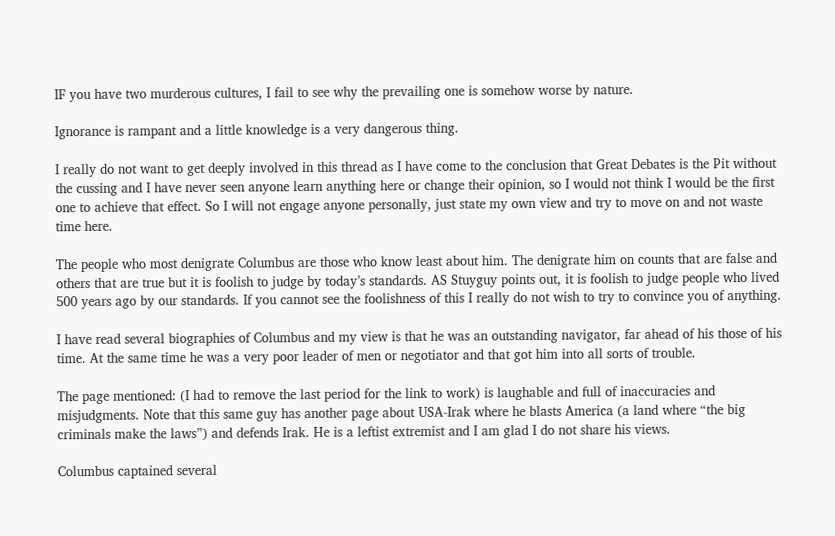IF you have two murderous cultures, I fail to see why the prevailing one is somehow worse by nature.

Ignorance is rampant and a little knowledge is a very dangerous thing.

I really do not want to get deeply involved in this thread as I have come to the conclusion that Great Debates is the Pit without the cussing and I have never seen anyone learn anything here or change their opinion, so I would not think I would be the first one to achieve that effect. So I will not engage anyone personally, just state my own view and try to move on and not waste time here.

The people who most denigrate Columbus are those who know least about him. The denigrate him on counts that are false and others that are true but it is foolish to judge by today’s standards. AS Stuyguy points out, it is foolish to judge people who lived 500 years ago by our standards. If you cannot see the foolishness of this I really do not wish to try to convince you of anything.

I have read several biographies of Columbus and my view is that he was an outstanding navigator, far ahead of his those of his time. At the same time he was a very poor leader of men or negotiator and that got him into all sorts of trouble.

The page mentioned: (I had to remove the last period for the link to work) is laughable and full of inaccuracies and misjudgments. Note that this same guy has another page about USA-Irak where he blasts America (a land where “the big criminals make the laws”) and defends Irak. He is a leftist extremist and I am glad I do not share his views.

Columbus captained several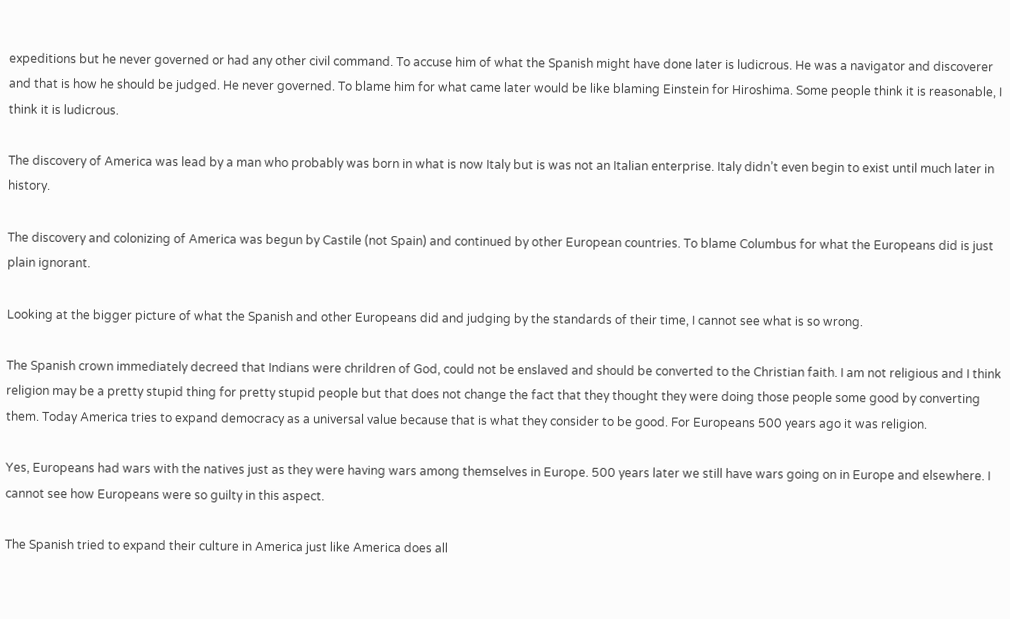expeditions but he never governed or had any other civil command. To accuse him of what the Spanish might have done later is ludicrous. He was a navigator and discoverer and that is how he should be judged. He never governed. To blame him for what came later would be like blaming Einstein for Hiroshima. Some people think it is reasonable, I think it is ludicrous.

The discovery of America was lead by a man who probably was born in what is now Italy but is was not an Italian enterprise. Italy didn’t even begin to exist until much later in history.

The discovery and colonizing of America was begun by Castile (not Spain) and continued by other European countries. To blame Columbus for what the Europeans did is just plain ignorant.

Looking at the bigger picture of what the Spanish and other Europeans did and judging by the standards of their time, I cannot see what is so wrong.

The Spanish crown immediately decreed that Indians were chrildren of God, could not be enslaved and should be converted to the Christian faith. I am not religious and I think religion may be a pretty stupid thing for pretty stupid people but that does not change the fact that they thought they were doing those people some good by converting them. Today America tries to expand democracy as a universal value because that is what they consider to be good. For Europeans 500 years ago it was religion.

Yes, Europeans had wars with the natives just as they were having wars among themselves in Europe. 500 years later we still have wars going on in Europe and elsewhere. I cannot see how Europeans were so guilty in this aspect.

The Spanish tried to expand their culture in America just like America does all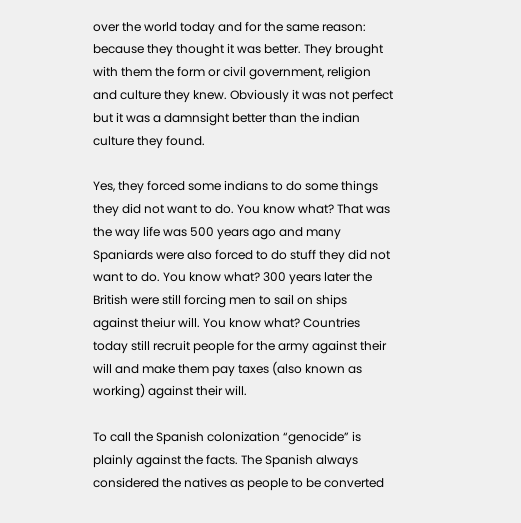over the world today and for the same reason: because they thought it was better. They brought with them the form or civil government, religion and culture they knew. Obviously it was not perfect but it was a damnsight better than the indian culture they found.

Yes, they forced some indians to do some things they did not want to do. You know what? That was the way life was 500 years ago and many Spaniards were also forced to do stuff they did not want to do. You know what? 300 years later the British were still forcing men to sail on ships against theiur will. You know what? Countries today still recruit people for the army against their will and make them pay taxes (also known as working) against their will.

To call the Spanish colonization “genocide” is plainly against the facts. The Spanish always considered the natives as people to be converted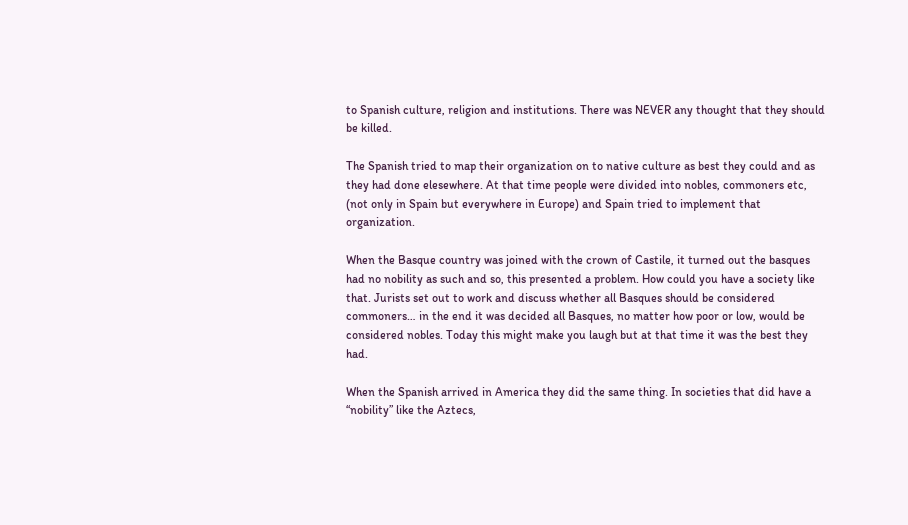to Spanish culture, religion and institutions. There was NEVER any thought that they should be killed.

The Spanish tried to map their organization on to native culture as best they could and as they had done elesewhere. At that time people were divided into nobles, commoners etc, (not only in Spain but everywhere in Europe) and Spain tried to implement that organization.

When the Basque country was joined with the crown of Castile, it turned out the basques had no nobility as such and so, this presented a problem. How could you have a society like that. Jurists set out to work and discuss whether all Basques should be considered commoners… in the end it was decided all Basques, no matter how poor or low, would be considered nobles. Today this might make you laugh but at that time it was the best they had.

When the Spanish arrived in America they did the same thing. In societies that did have a “nobility” like the Aztecs,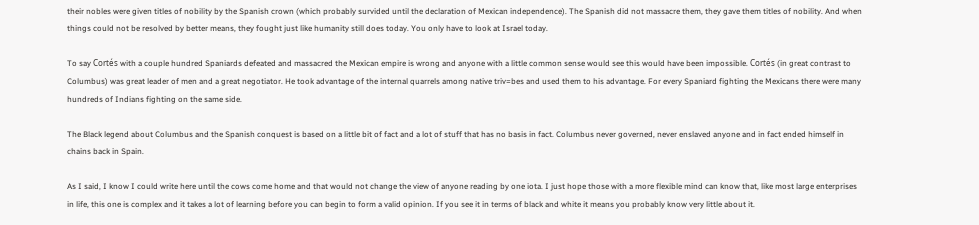their nobles were given titles of nobility by the Spanish crown (which probably survided until the declaration of Mexican independence). The Spanish did not massacre them, they gave them titles of nobility. And when things could not be resolved by better means, they fought just like humanity still does today. You only have to look at Israel today.

To say Cortés with a couple hundred Spaniards defeated and massacred the Mexican empire is wrong and anyone with a little common sense would see this would have been impossible. Cortés (in great contrast to Columbus) was great leader of men and a great negotiator. He took advantage of the internal quarrels among native triv=bes and used them to his advantage. For every Spaniard fighting the Mexicans there were many hundreds of Indians fighting on the same side.

The Black legend about Columbus and the Spanish conquest is based on a little bit of fact and a lot of stuff that has no basis in fact. Columbus never governed, never enslaved anyone and in fact ended himself in chains back in Spain.

As I said, I know I could write here until the cows come home and that would not change the view of anyone reading by one iota. I just hope those with a more flexible mind can know that, like most large enterprises in life, this one is complex and it takes a lot of learning before you can begin to form a valid opinion. If you see it in terms of black and white it means you probably know very little about it.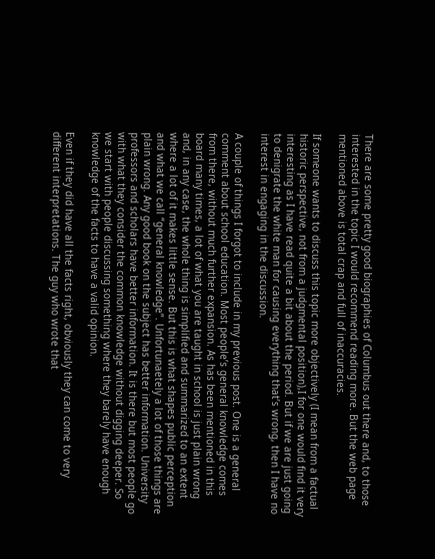There are some pretty good biographies of Columbus out there and, to those interested in the topic I would recommend reading more. But the web page mentioned above is total crap and full of inaccuracies.

If someone wants to discuss this topic more objectively (I mean from a factual historic perspective, not from a judgmental position),I for one would find it very interesting as I have read quite a bit about the period. But if we are just going to denigrate the white man for causing everything that’s wrong, then I have no interest in engaging in the discussion.

A couple of things I forgot to include in my previous post. One is a general comment about school education. Most people’s general knowledge comes from there, without much further expansion. As has been mentioned in this board many times, a lot of what you are taught in school is just plain wrong and, in any case, the whole thing is simplified and summarized to an extent where a lot of it makes little sense. But this is what shapes public perception and what we call “general knowledge”. Unfortunaetely a lot of those things are plain wrong. Any good book on the subject has better information. University professors and scholars have better information. It is there but most people go with what they consider the common knowledge without digging deeper. So we start with people discussing something where they barely have enough knowledge of the facts to have a valid opinion.

Even if they did have all the facts right, obviously they can come to very different interpretations. The guy who wrote that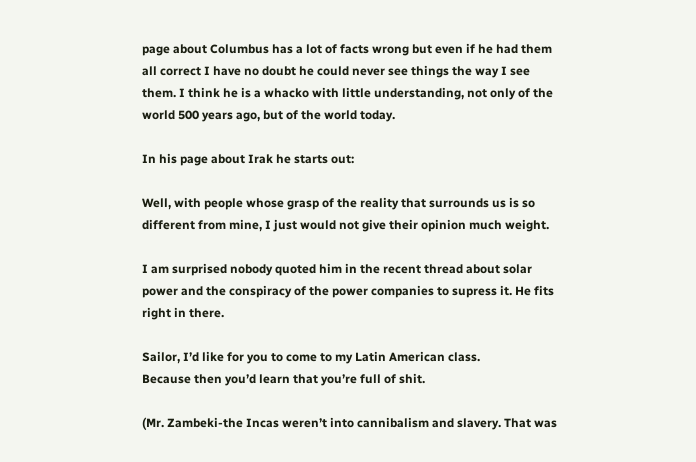page about Columbus has a lot of facts wrong but even if he had them all correct I have no doubt he could never see things the way I see them. I think he is a whacko with little understanding, not only of the world 500 years ago, but of the world today.

In his page about Irak he starts out:

Well, with people whose grasp of the reality that surrounds us is so different from mine, I just would not give their opinion much weight.

I am surprised nobody quoted him in the recent thread about solar power and the conspiracy of the power companies to supress it. He fits right in there.

Sailor, I’d like for you to come to my Latin American class.
Because then you’d learn that you’re full of shit.

(Mr. Zambeki-the Incas weren’t into cannibalism and slavery. That was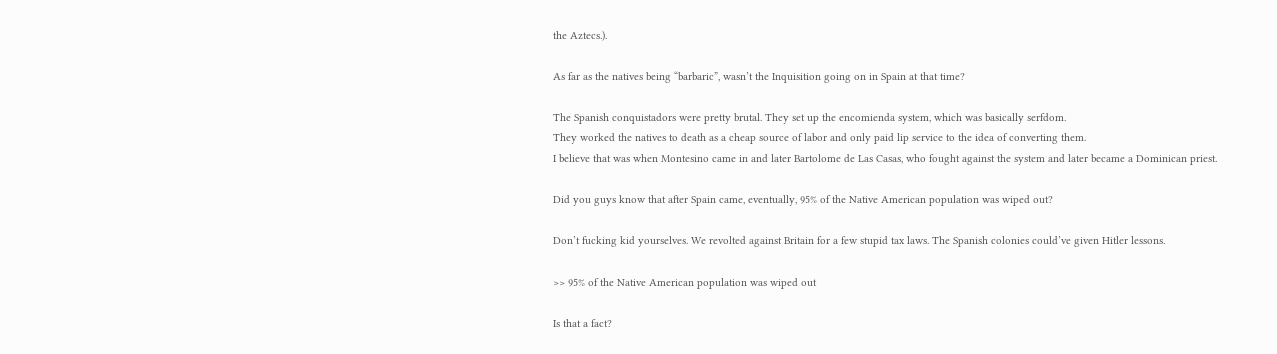the Aztecs.).

As far as the natives being “barbaric”, wasn’t the Inquisition going on in Spain at that time?

The Spanish conquistadors were pretty brutal. They set up the encomienda system, which was basically serfdom.
They worked the natives to death as a cheap source of labor and only paid lip service to the idea of converting them.
I believe that was when Montesino came in and later Bartolome de Las Casas, who fought against the system and later became a Dominican priest.

Did you guys know that after Spain came, eventually, 95% of the Native American population was wiped out?

Don’t fucking kid yourselves. We revolted against Britain for a few stupid tax laws. The Spanish colonies could’ve given Hitler lessons.

>> 95% of the Native American population was wiped out

Is that a fact?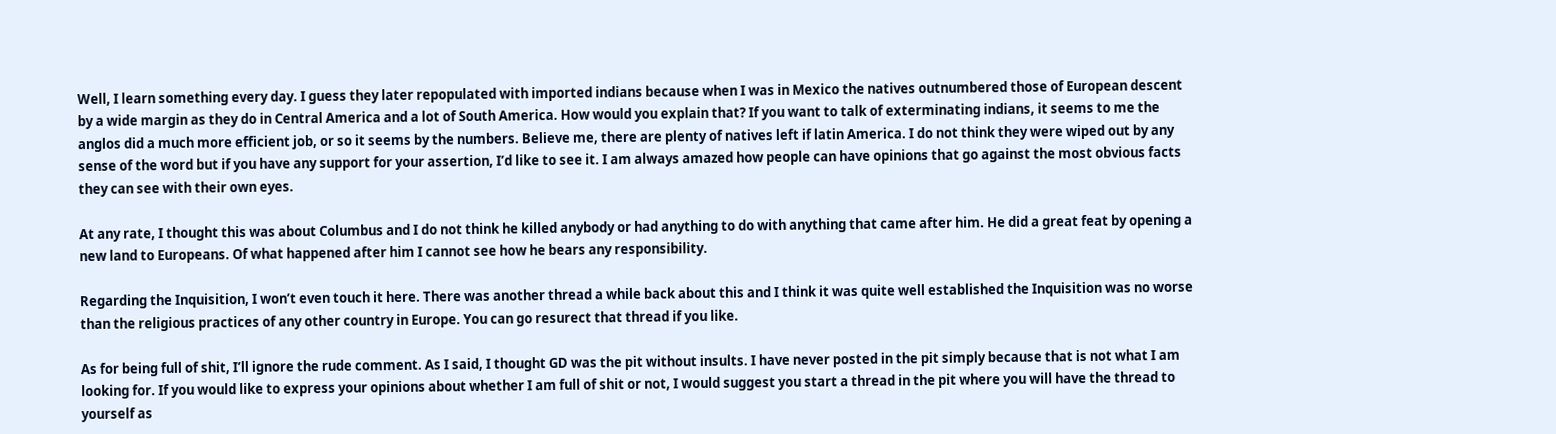Well, I learn something every day. I guess they later repopulated with imported indians because when I was in Mexico the natives outnumbered those of European descent by a wide margin as they do in Central America and a lot of South America. How would you explain that? If you want to talk of exterminating indians, it seems to me the anglos did a much more efficient job, or so it seems by the numbers. Believe me, there are plenty of natives left if latin America. I do not think they were wiped out by any sense of the word but if you have any support for your assertion, I’d like to see it. I am always amazed how people can have opinions that go against the most obvious facts they can see with their own eyes.

At any rate, I thought this was about Columbus and I do not think he killed anybody or had anything to do with anything that came after him. He did a great feat by opening a new land to Europeans. Of what happened after him I cannot see how he bears any responsibility.

Regarding the Inquisition, I won’t even touch it here. There was another thread a while back about this and I think it was quite well established the Inquisition was no worse than the religious practices of any other country in Europe. You can go resurect that thread if you like.

As for being full of shit, I’ll ignore the rude comment. As I said, I thought GD was the pit without insults. I have never posted in the pit simply because that is not what I am looking for. If you would like to express your opinions about whether I am full of shit or not, I would suggest you start a thread in the pit where you will have the thread to yourself as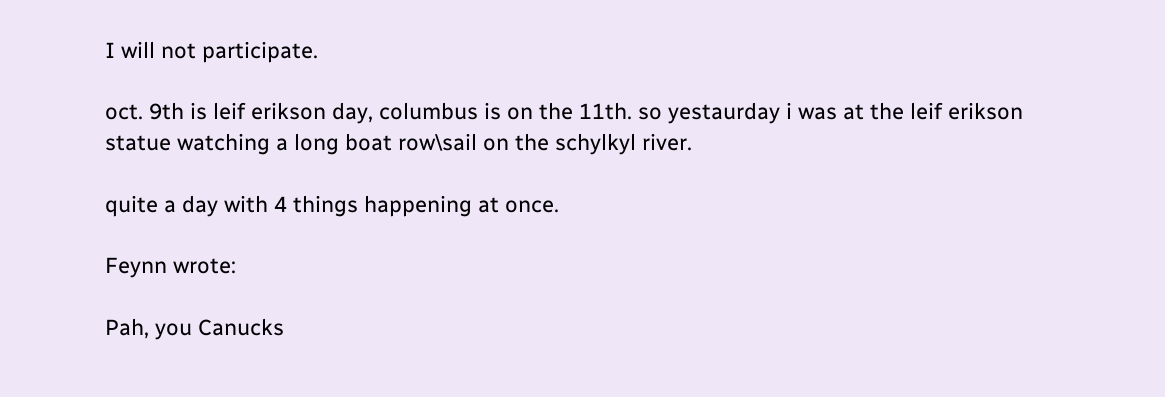I will not participate.

oct. 9th is leif erikson day, columbus is on the 11th. so yestaurday i was at the leif erikson statue watching a long boat row\sail on the schylkyl river.

quite a day with 4 things happening at once.

Feynn wrote:

Pah, you Canucks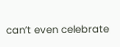can’t even celebrate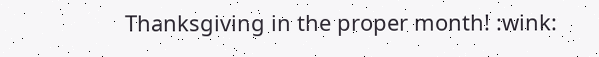Thanksgiving in the proper month! :wink: